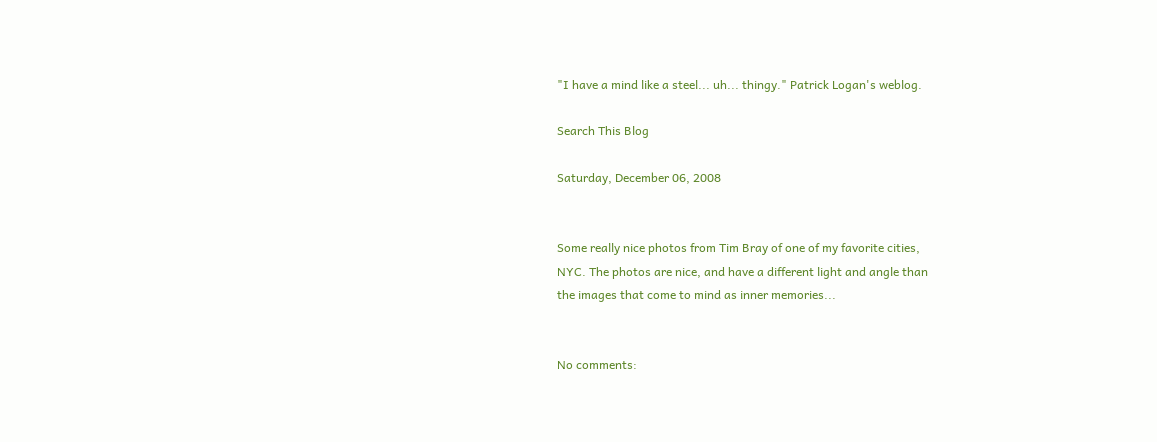"I have a mind like a steel... uh... thingy." Patrick Logan's weblog.

Search This Blog

Saturday, December 06, 2008


Some really nice photos from Tim Bray of one of my favorite cities,
NYC. The photos are nice, and have a different light and angle than
the images that come to mind as inner memories...


No comments: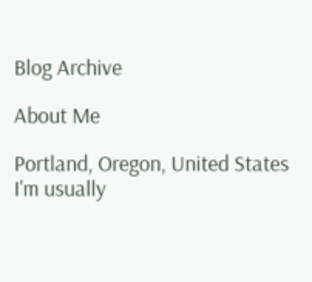Blog Archive

About Me

Portland, Oregon, United States
I'm usually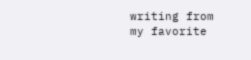writing from my favorite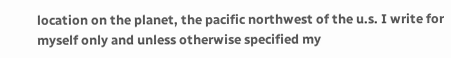location on the planet, the pacific northwest of the u.s. I write for myself only and unless otherwise specified my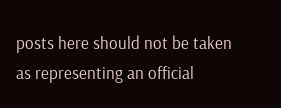posts here should not be taken as representing an official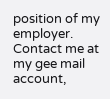position of my employer. Contact me at my gee mail account,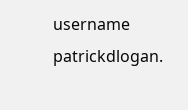username patrickdlogan.